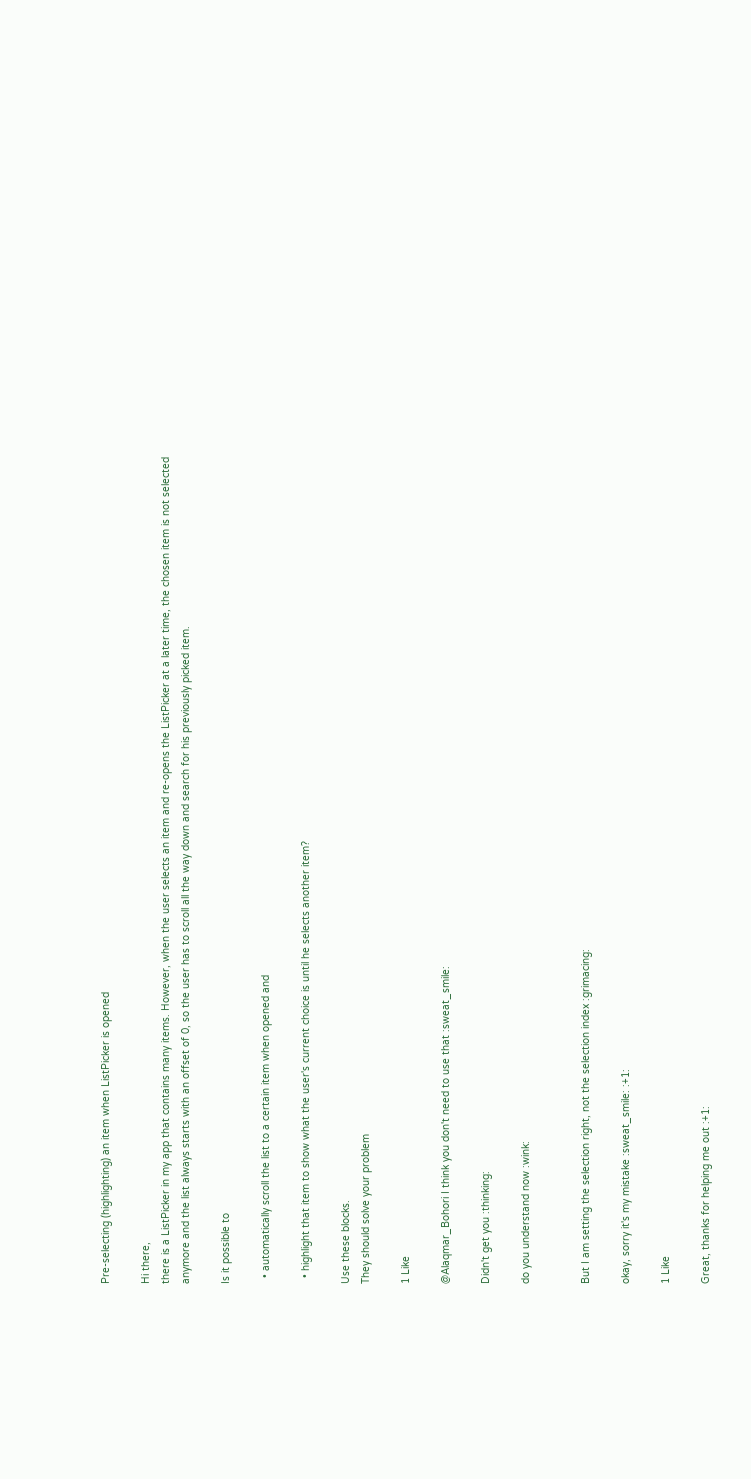Pre-selecting (highlighting) an item when ListPicker is opened

Hi there,
there is a ListPicker in my app that contains many items. However, when the user selects an item and re-opens the ListPicker at a later time, the chosen item is not selected anymore and the list always starts with an offset of 0, so the user has to scroll all the way down and search for his previously picked item.

Is it possible to

  • automatically scroll the list to a certain item when opened and

  • highlight that item to show what the user's current choice is until he selects another item?

Use these blocks.
They should solve your problem

1 Like

@Alaqmar_Bohori I think you don't need to use that :sweat_smile:

Didn't get you :thinking:

do you understand now :wink:


But I am setting the selection right, not the selection index :grimacing:

okay, sorry it's my mistake :sweat_smile: :+1:

1 Like

Great, thanks for helping me out :+1: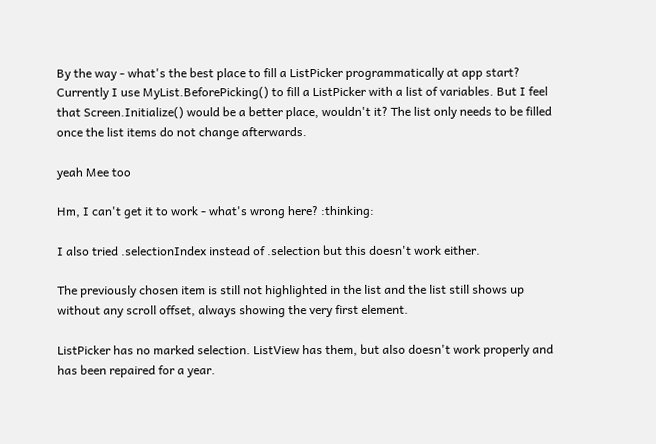By the way - what's the best place to fill a ListPicker programmatically at app start? Currently I use MyList.BeforePicking() to fill a ListPicker with a list of variables. But I feel that Screen.Initialize() would be a better place, wouldn't it? The list only needs to be filled once the list items do not change afterwards.

yeah Mee too

Hm, I can't get it to work - what's wrong here? :thinking:

I also tried .selectionIndex instead of .selection but this doesn't work either.

The previously chosen item is still not highlighted in the list and the list still shows up without any scroll offset, always showing the very first element.

ListPicker has no marked selection. ListView has them, but also doesn't work properly and has been repaired for a year.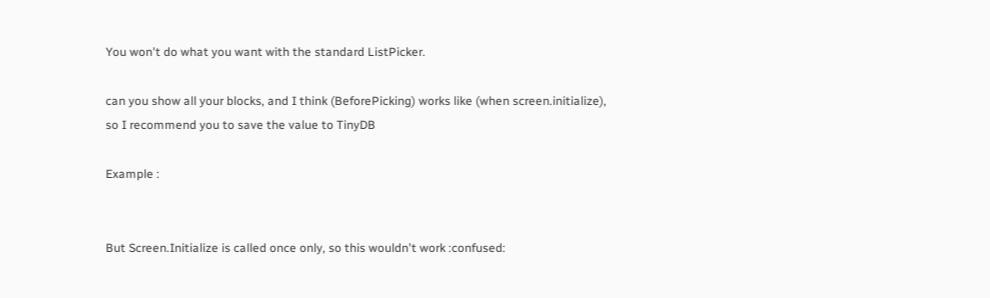You won't do what you want with the standard ListPicker.

can you show all your blocks, and I think (BeforePicking) works like (when screen.initialize),
so I recommend you to save the value to TinyDB

Example :


But Screen.Initialize is called once only, so this wouldn't work :confused: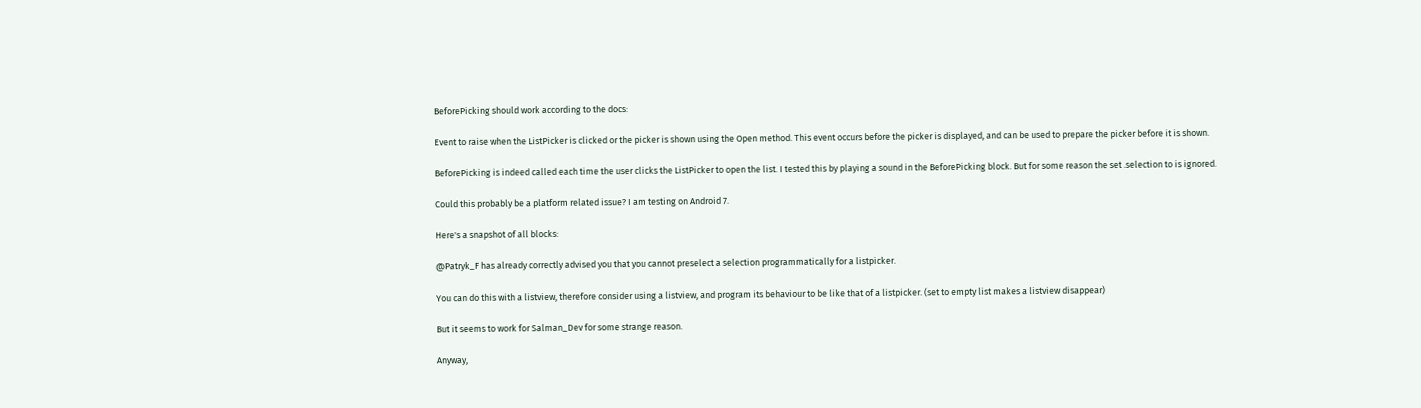BeforePicking should work according to the docs:

Event to raise when the ListPicker is clicked or the picker is shown using the Open method. This event occurs before the picker is displayed, and can be used to prepare the picker before it is shown.

BeforePicking is indeed called each time the user clicks the ListPicker to open the list. I tested this by playing a sound in the BeforePicking block. But for some reason the set .selection to is ignored.

Could this probably be a platform related issue? I am testing on Android 7.

Here's a snapshot of all blocks:

@Patryk_F has already correctly advised you that you cannot preselect a selection programmatically for a listpicker.

You can do this with a listview, therefore consider using a listview, and program its behaviour to be like that of a listpicker. (set to empty list makes a listview disappear)

But it seems to work for Salman_Dev for some strange reason.

Anyway,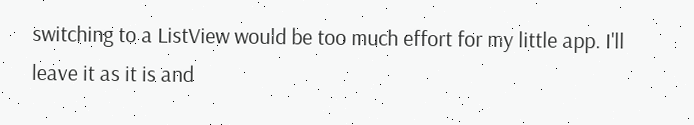switching to a ListView would be too much effort for my little app. I'll leave it as it is and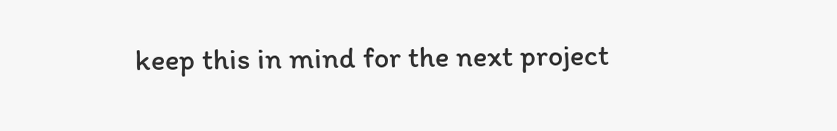keep this in mind for the next project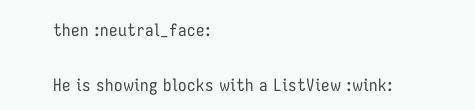then :neutral_face:

He is showing blocks with a ListView :wink: